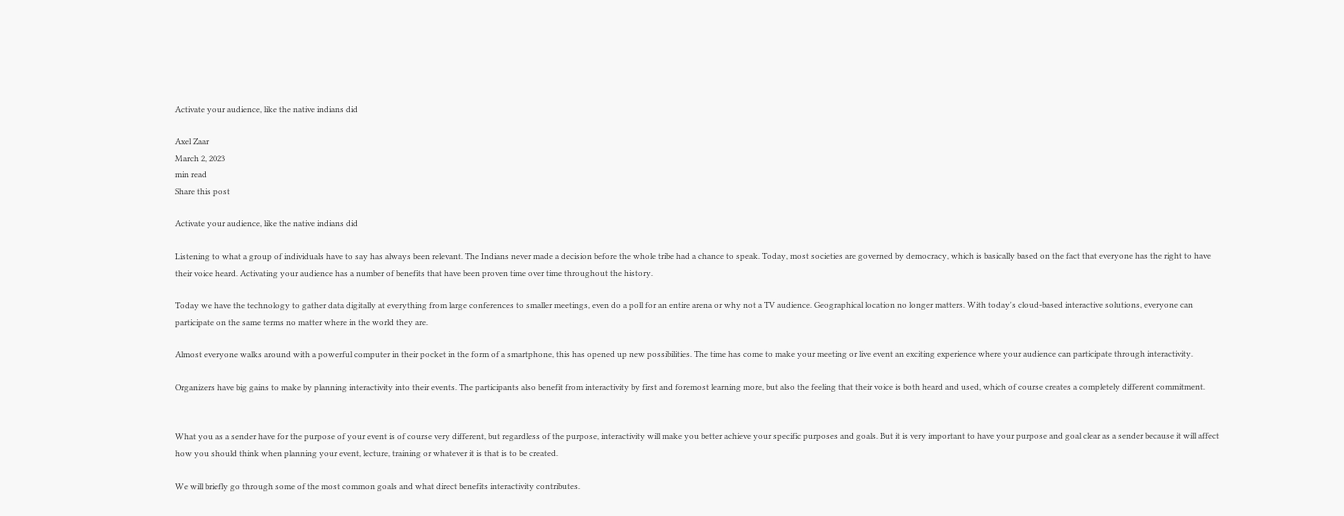Activate your audience, like the native indians did

Axel Zaar
March 2, 2023
min read
Share this post

Activate your audience, like the native indians did

Listening to what a group of individuals have to say has always been relevant. The Indians never made a decision before the whole tribe had a chance to speak. Today, most societies are governed by democracy, which is basically based on the fact that everyone has the right to have their voice heard. Activating your audience has a number of benefits that have been proven time over time throughout the history.

Today we have the technology to gather data digitally at everything from large conferences to smaller meetings, even do a poll for an entire arena or why not a TV audience. Geographical location no longer matters. With today's cloud-based interactive solutions, everyone can participate on the same terms no matter where in the world they are.

Almost everyone walks around with a powerful computer in their pocket in the form of a smartphone, this has opened up new possibilities. The time has come to make your meeting or live event an exciting experience where your audience can participate through interactivity.

Organizers have big gains to make by planning interactivity into their events. The participants also benefit from interactivity by first and foremost learning more, but also the feeling that their voice is both heard and used, which of course creates a completely different commitment.


What you as a sender have for the purpose of your event is of course very different, but regardless of the purpose, interactivity will make you better achieve your specific purposes and goals. But it is very important to have your purpose and goal clear as a sender because it will affect how you should think when planning your event, lecture, training or whatever it is that is to be created.

We will briefly go through some of the most common goals and what direct benefits interactivity contributes.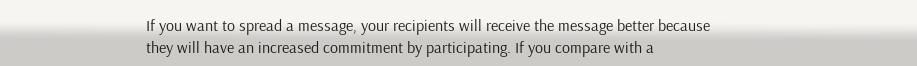If you want to spread a message, your recipients will receive the message better because they will have an increased commitment by participating. If you compare with a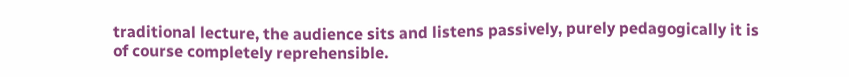traditional lecture, the audience sits and listens passively, purely pedagogically it is of course completely reprehensible.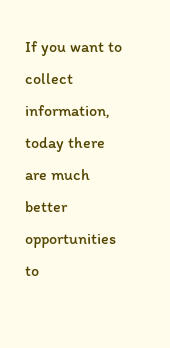If you want to collect information, today there are much better opportunities to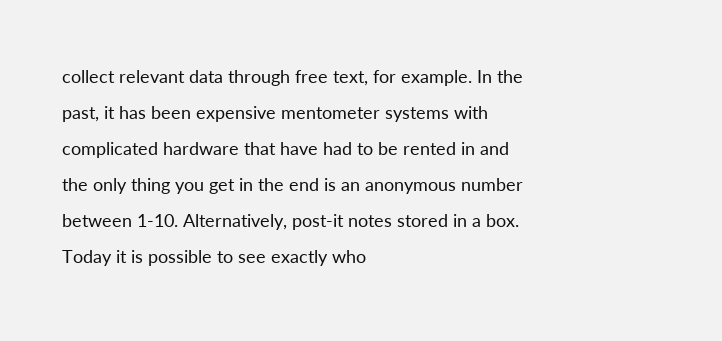collect relevant data through free text, for example. In the past, it has been expensive mentometer systems with complicated hardware that have had to be rented in and the only thing you get in the end is an anonymous number between 1-10. Alternatively, post-it notes stored in a box. Today it is possible to see exactly who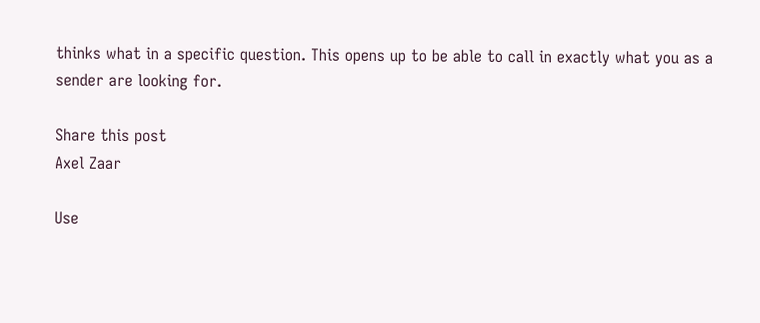thinks what in a specific question. This opens up to be able to call in exactly what you as a sender are looking for.

Share this post
Axel Zaar

Use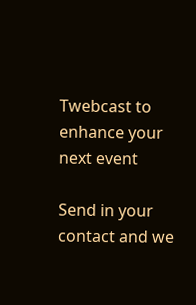Twebcast to enhance your next event

Send in your contact and we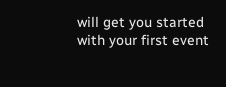will get you started with your first event